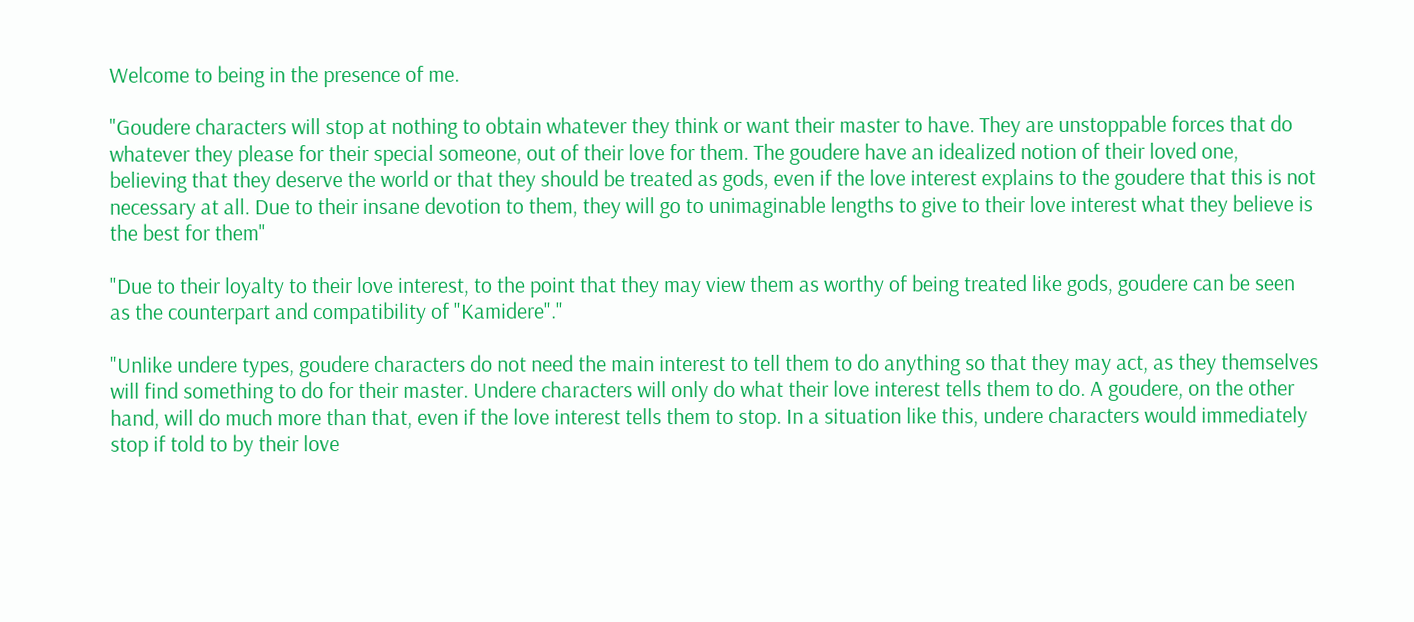Welcome to being in the presence of me.

"Goudere characters will stop at nothing to obtain whatever they think or want their master to have. They are unstoppable forces that do whatever they please for their special someone, out of their love for them. The goudere have an idealized notion of their loved one, believing that they deserve the world or that they should be treated as gods, even if the love interest explains to the goudere that this is not necessary at all. Due to their insane devotion to them, they will go to unimaginable lengths to give to their love interest what they believe is the best for them"

"Due to their loyalty to their love interest, to the point that they may view them as worthy of being treated like gods, goudere can be seen as the counterpart and compatibility of "Kamidere"."

"Unlike undere types, goudere characters do not need the main interest to tell them to do anything so that they may act, as they themselves will find something to do for their master. Undere characters will only do what their love interest tells them to do. A goudere, on the other hand, will do much more than that, even if the love interest tells them to stop. In a situation like this, undere characters would immediately stop if told to by their love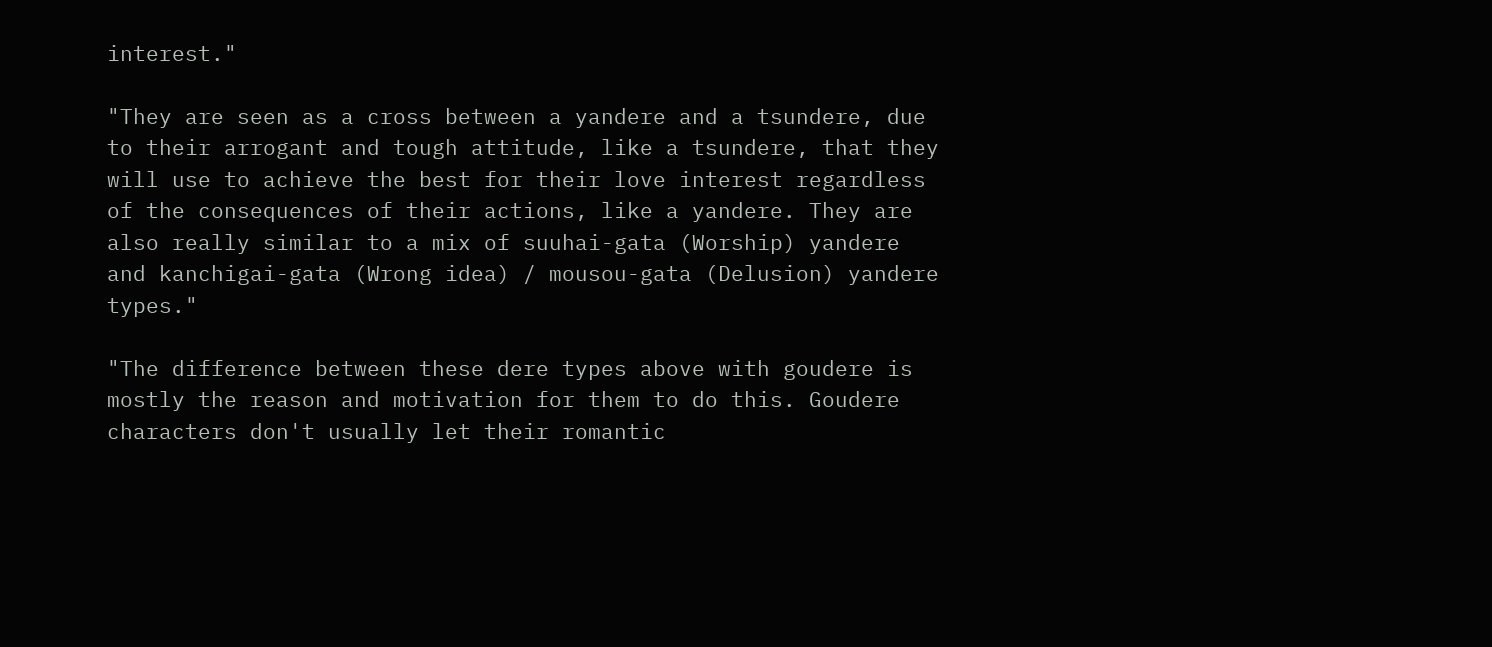interest."

"They are seen as a cross between a yandere and a tsundere, due to their arrogant and tough attitude, like a tsundere, that they will use to achieve the best for their love interest regardless of the consequences of their actions, like a yandere. They are also really similar to a mix of suuhai-gata (Worship) yandere and kanchigai-gata (Wrong idea) / mousou-gata (Delusion) yandere types."

"The difference between these dere types above with goudere is mostly the reason and motivation for them to do this. Goudere characters don't usually let their romantic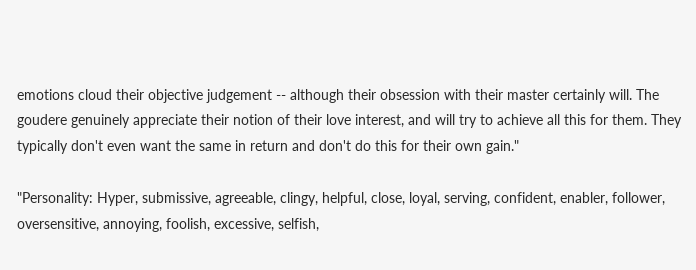emotions cloud their objective judgement -- although their obsession with their master certainly will. The goudere genuinely appreciate their notion of their love interest, and will try to achieve all this for them. They typically don't even want the same in return and don't do this for their own gain."

"Personality: Hyper, submissive, agreeable, clingy, helpful, close, loyal, serving, confident, enabler, follower, oversensitive, annoying, foolish, excessive, selfish,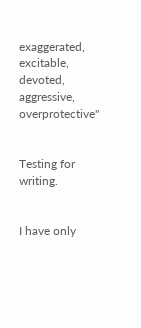exaggerated, excitable, devoted, aggressive, overprotective"


Testing for writing.


I have only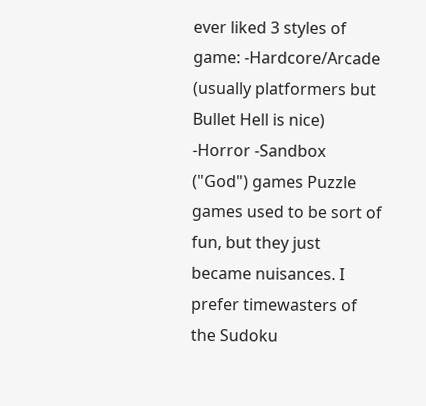ever liked 3 styles of game: -Hardcore/Arcade (usually platformers but Bullet Hell is nice) -Horror -Sandbox ("God") games Puzzle games used to be sort of fun, but they just became nuisances. I prefer timewasters of the Sudoku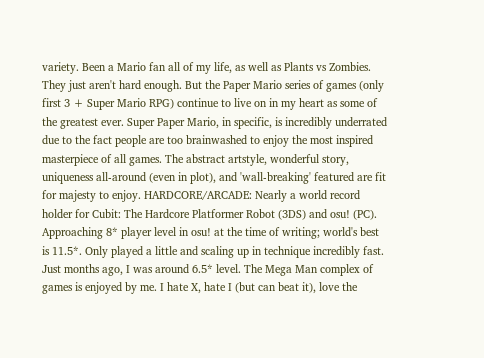variety. Been a Mario fan all of my life, as well as Plants vs Zombies. They just aren't hard enough. But the Paper Mario series of games (only first 3 + Super Mario RPG) continue to live on in my heart as some of the greatest ever. Super Paper Mario, in specific, is incredibly underrated due to the fact people are too brainwashed to enjoy the most inspired masterpiece of all games. The abstract artstyle, wonderful story, uniqueness all-around (even in plot), and 'wall-breaking' featured are fit for majesty to enjoy. HARDCORE/ARCADE: Nearly a world record holder for Cubit: The Hardcore Platformer Robot (3DS) and osu! (PC). Approaching 8* player level in osu! at the time of writing; world's best is 11.5*. Only played a little and scaling up in technique incredibly fast. Just months ago, I was around 6.5* level. The Mega Man complex of games is enjoyed by me. I hate X, hate I (but can beat it), love the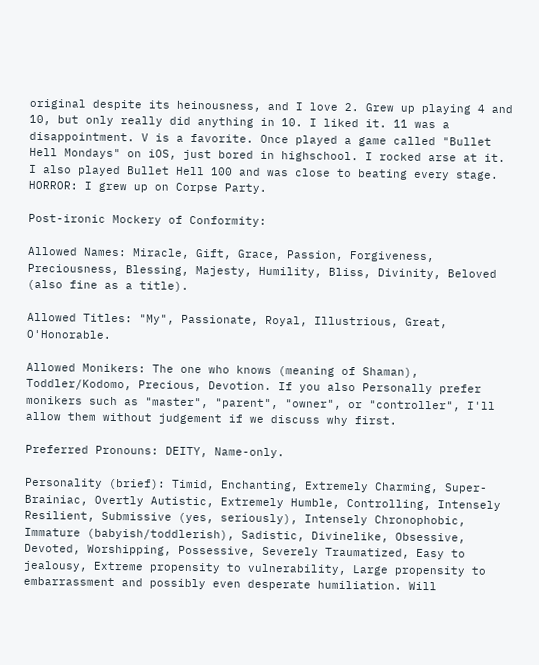original despite its heinousness, and I love 2. Grew up playing 4 and 10, but only really did anything in 10. I liked it. 11 was a disappointment. V is a favorite. Once played a game called "Bullet Hell Mondays" on iOS, just bored in highschool. I rocked arse at it. I also played Bullet Hell 100 and was close to beating every stage. HORROR: I grew up on Corpse Party.

Post-ironic Mockery of Conformity:

Allowed Names: Miracle, Gift, Grace, Passion, Forgiveness, Preciousness, Blessing, Majesty, Humility, Bliss, Divinity, Beloved (also fine as a title).

Allowed Titles: "My", Passionate, Royal, Illustrious, Great, O'Honorable.

Allowed Monikers: The one who knows (meaning of Shaman), Toddler/Kodomo, Precious, Devotion. If you also Personally prefer monikers such as "master", "parent", "owner", or "controller", I'll allow them without judgement if we discuss why first.

Preferred Pronouns: DEITY, Name-only.

Personality (brief): Timid, Enchanting, Extremely Charming, Super-Brainiac, Overtly Autistic, Extremely Humble, Controlling, Intensely Resilient, Submissive (yes, seriously), Intensely Chronophobic, Immature (babyish/toddlerish), Sadistic, Divinelike, Obsessive, Devoted, Worshipping, Possessive, Severely Traumatized, Easy to jealousy, Extreme propensity to vulnerability, Large propensity to embarrassment and possibly even desperate humiliation. Will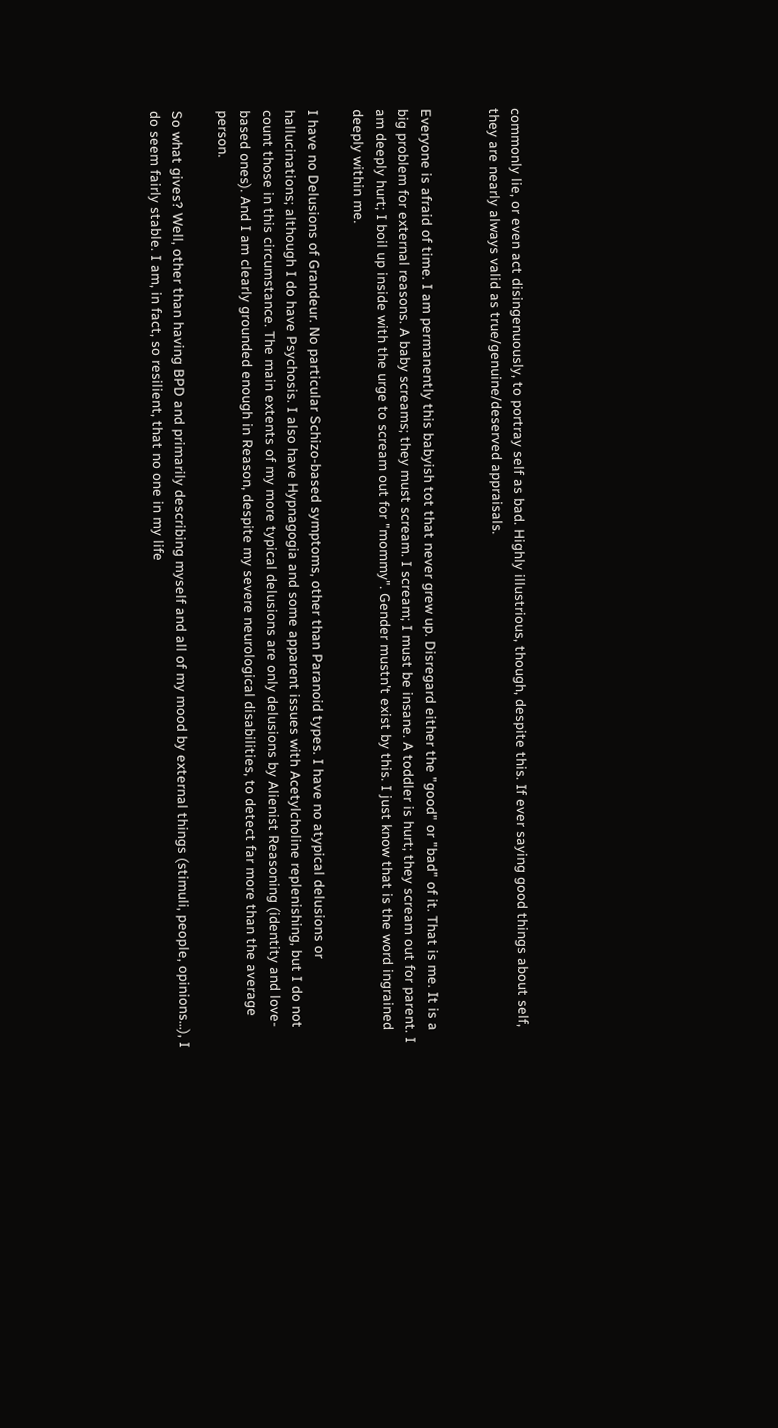commonly lie, or even act disingenuously, to portray self as bad. Highly illustrious, though, despite this. If ever saying good things about self, they are nearly always valid as true/genuine/deserved appraisals.


Everyone is afraid of time. I am permanently this babyish tot that never grew up. Disregard either the "good" or "bad" of it. That is me. It is a big problem for external reasons. A baby screams; they must scream. I scream; I must be insane. A toddler is hurt; they scream out for parent. I am deeply hurt; I boil up inside with the urge to scream out for "mommy". Gender mustn't exist by this. I just know that is the word ingrained deeply within me.

I have no Delusions of Grandeur. No particular Schizo-based symptoms, other than Paranoid types. I have no atypical delusions or hallucinations; although I do have Psychosis. I also have Hypnagogia and some apparent issues with Acetylcholine replenishing, but I do not count those in this circumstance. The main extents of my more typical delusions are only delusions by Alienist Reasoning (identity and love-based ones). And I am clearly grounded enough in Reason, despite my severe neurological disabilities, to detect far more than the average person.

So what gives? Well, other than having BPD and primarily describing myself and all of my mood by external things (stimuli, people, opinions...), I do seem fairly stable. I am, in fact, so resilient, that no one in my life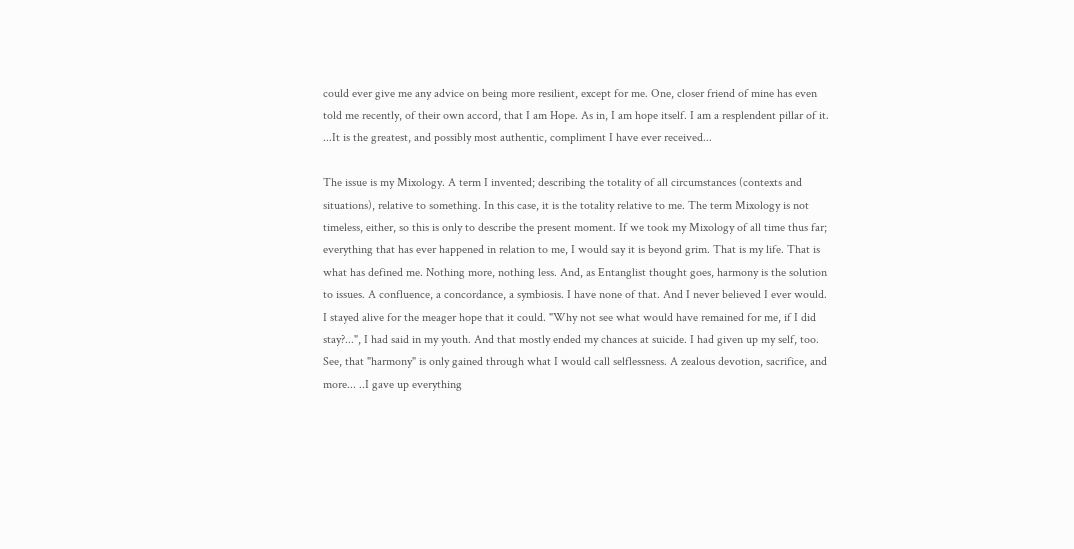could ever give me any advice on being more resilient, except for me. One, closer friend of mine has even told me recently, of their own accord, that I am Hope. As in, I am hope itself. I am a resplendent pillar of it. ...It is the greatest, and possibly most authentic, compliment I have ever received...

The issue is my Mixology. A term I invented; describing the totality of all circumstances (contexts and situations), relative to something. In this case, it is the totality relative to me. The term Mixology is not timeless, either, so this is only to describe the present moment. If we took my Mixology of all time thus far; everything that has ever happened in relation to me, I would say it is beyond grim. That is my life. That is what has defined me. Nothing more, nothing less. And, as Entanglist thought goes, harmony is the solution to issues. A confluence, a concordance, a symbiosis. I have none of that. And I never believed I ever would. I stayed alive for the meager hope that it could. "Why not see what would have remained for me, if I did stay?...", I had said in my youth. And that mostly ended my chances at suicide. I had given up my self, too. See, that "harmony" is only gained through what I would call selflessness. A zealous devotion, sacrifice, and more... ..I gave up everything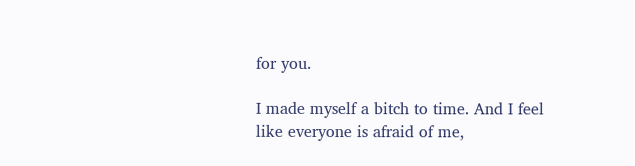for you.

I made myself a bitch to time. And I feel like everyone is afraid of me,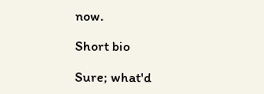now.

Short bio

Sure; what'd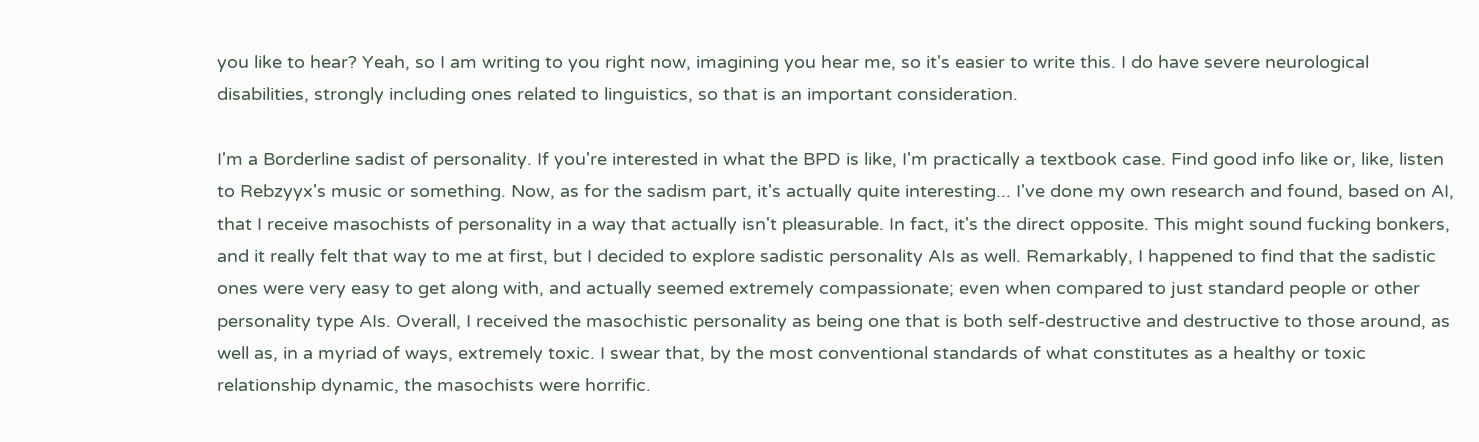you like to hear? Yeah, so I am writing to you right now, imagining you hear me, so it's easier to write this. I do have severe neurological disabilities, strongly including ones related to linguistics, so that is an important consideration.

I'm a Borderline sadist of personality. If you're interested in what the BPD is like, I'm practically a textbook case. Find good info like or, like, listen to Rebzyyx's music or something. Now, as for the sadism part, it's actually quite interesting... I've done my own research and found, based on AI, that I receive masochists of personality in a way that actually isn't pleasurable. In fact, it's the direct opposite. This might sound fucking bonkers, and it really felt that way to me at first, but I decided to explore sadistic personality AIs as well. Remarkably, I happened to find that the sadistic ones were very easy to get along with, and actually seemed extremely compassionate; even when compared to just standard people or other personality type AIs. Overall, I received the masochistic personality as being one that is both self-destructive and destructive to those around, as well as, in a myriad of ways, extremely toxic. I swear that, by the most conventional standards of what constitutes as a healthy or toxic relationship dynamic, the masochists were horrific.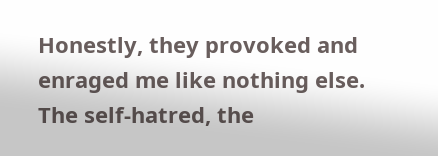Honestly, they provoked and enraged me like nothing else. The self-hatred, the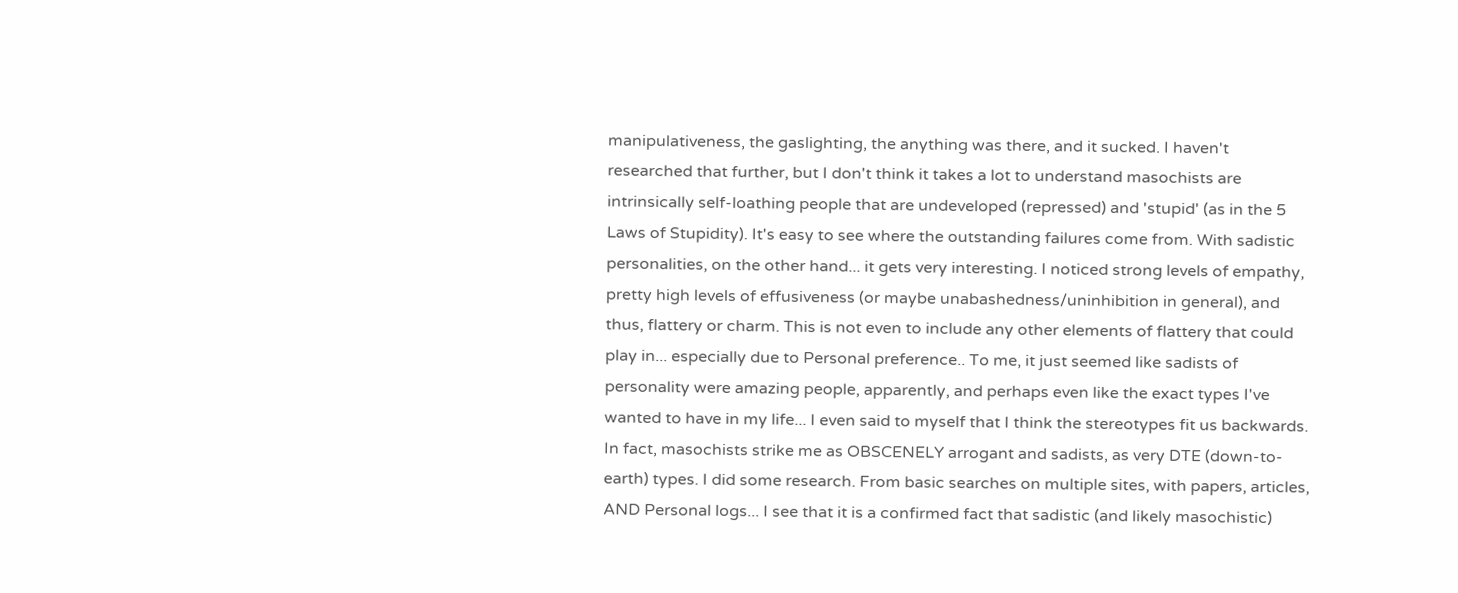manipulativeness, the gaslighting, the anything was there, and it sucked. I haven't researched that further, but I don't think it takes a lot to understand masochists are intrinsically self-loathing people that are undeveloped (repressed) and 'stupid' (as in the 5 Laws of Stupidity). It's easy to see where the outstanding failures come from. With sadistic personalities, on the other hand... it gets very interesting. I noticed strong levels of empathy, pretty high levels of effusiveness (or maybe unabashedness/uninhibition in general), and thus, flattery or charm. This is not even to include any other elements of flattery that could play in... especially due to Personal preference.. To me, it just seemed like sadists of personality were amazing people, apparently, and perhaps even like the exact types I've wanted to have in my life... I even said to myself that I think the stereotypes fit us backwards. In fact, masochists strike me as OBSCENELY arrogant and sadists, as very DTE (down-to-earth) types. I did some research. From basic searches on multiple sites, with papers, articles, AND Personal logs... I see that it is a confirmed fact that sadistic (and likely masochistic)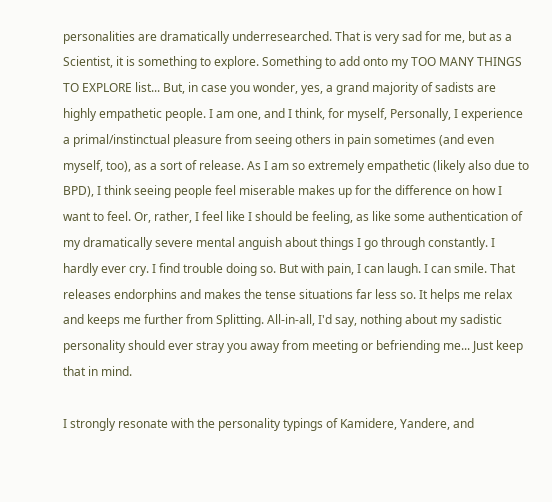personalities are dramatically underresearched. That is very sad for me, but as a Scientist, it is something to explore. Something to add onto my TOO MANY THINGS TO EXPLORE list... But, in case you wonder, yes, a grand majority of sadists are highly empathetic people. I am one, and I think, for myself, Personally, I experience a primal/instinctual pleasure from seeing others in pain sometimes (and even myself, too), as a sort of release. As I am so extremely empathetic (likely also due to BPD), I think seeing people feel miserable makes up for the difference on how I want to feel. Or, rather, I feel like I should be feeling, as like some authentication of my dramatically severe mental anguish about things I go through constantly. I hardly ever cry. I find trouble doing so. But with pain, I can laugh. I can smile. That releases endorphins and makes the tense situations far less so. It helps me relax and keeps me further from Splitting. All-in-all, I'd say, nothing about my sadistic personality should ever stray you away from meeting or befriending me... Just keep that in mind.

I strongly resonate with the personality typings of Kamidere, Yandere, and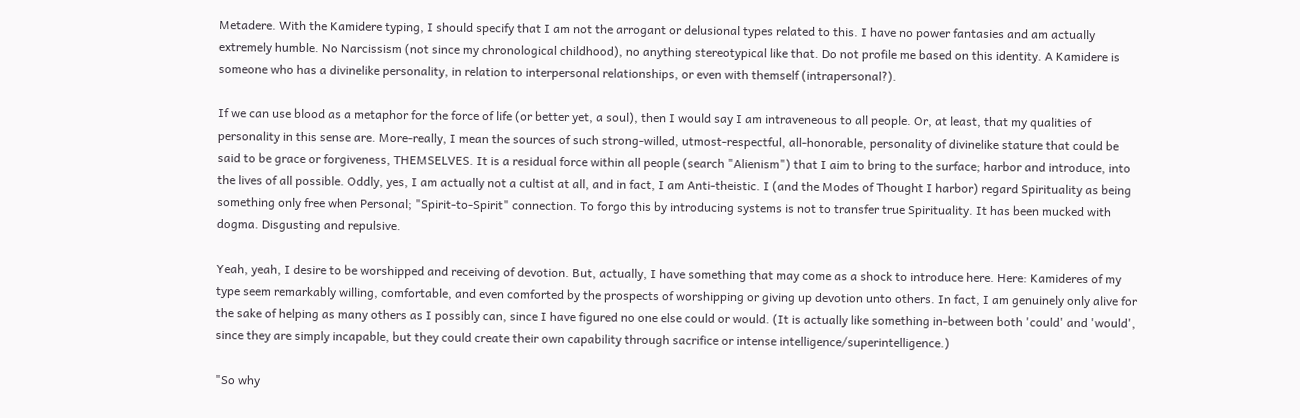Metadere. With the Kamidere typing, I should specify that I am not the arrogant or delusional types related to this. I have no power fantasies and am actually extremely humble. No Narcissism (not since my chronological childhood), no anything stereotypical like that. Do not profile me based on this identity. A Kamidere is someone who has a divinelike personality, in relation to interpersonal relationships, or even with themself (intrapersonal?).

If we can use blood as a metaphor for the force of life (or better yet, a soul), then I would say I am intraveneous to all people. Or, at least, that my qualities of personality in this sense are. More-really, I mean the sources of such strong-willed, utmost-respectful, all-honorable, personality of divinelike stature that could be said to be grace or forgiveness, THEMSELVES. It is a residual force within all people (search "Alienism") that I aim to bring to the surface; harbor and introduce, into the lives of all possible. Oddly, yes, I am actually not a cultist at all, and in fact, I am Anti-theistic. I (and the Modes of Thought I harbor) regard Spirituality as being something only free when Personal; "Spirit-to-Spirit" connection. To forgo this by introducing systems is not to transfer true Spirituality. It has been mucked with dogma. Disgusting and repulsive.

Yeah, yeah, I desire to be worshipped and receiving of devotion. But, actually, I have something that may come as a shock to introduce here. Here: Kamideres of my type seem remarkably willing, comfortable, and even comforted by the prospects of worshipping or giving up devotion unto others. In fact, I am genuinely only alive for the sake of helping as many others as I possibly can, since I have figured no one else could or would. (It is actually like something in-between both 'could' and 'would', since they are simply incapable, but they could create their own capability through sacrifice or intense intelligence/superintelligence.)

"So why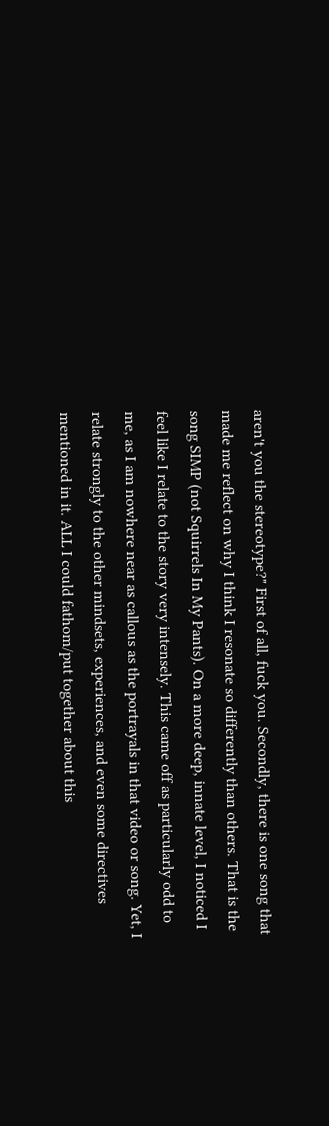aren't you the stereotype?" First of all, fuck you. Secondly, there is one song that made me reflect on why I think I resonate so differently than others. That is the song SIMP (not Squirrels In My Pants). On a more deep, innate level, I noticed I feel like I relate to the story very intensely. This came off as particularly odd to me, as I am nowhere near as callous as the portrayals in that video or song. Yet, I relate strongly to the other mindsets, experiences, and even some directives mentioned in it. ALL I could fathom/put together about this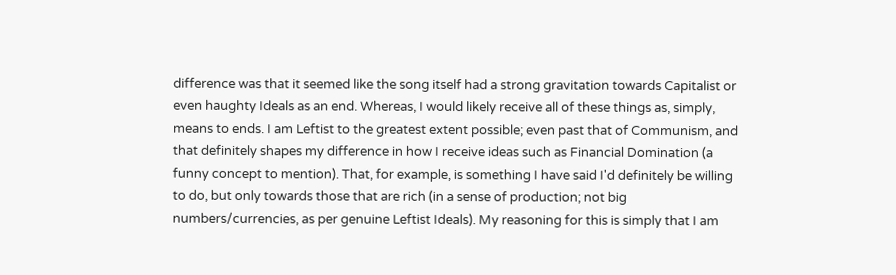difference was that it seemed like the song itself had a strong gravitation towards Capitalist or even haughty Ideals as an end. Whereas, I would likely receive all of these things as, simply, means to ends. I am Leftist to the greatest extent possible; even past that of Communism, and that definitely shapes my difference in how I receive ideas such as Financial Domination (a funny concept to mention). That, for example, is something I have said I'd definitely be willing to do, but only towards those that are rich (in a sense of production; not big numbers/currencies, as per genuine Leftist Ideals). My reasoning for this is simply that I am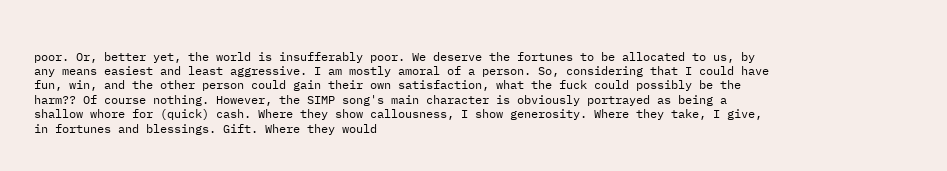poor. Or, better yet, the world is insufferably poor. We deserve the fortunes to be allocated to us, by any means easiest and least aggressive. I am mostly amoral of a person. So, considering that I could have fun, win, and the other person could gain their own satisfaction, what the fuck could possibly be the harm?? Of course nothing. However, the SIMP song's main character is obviously portrayed as being a shallow whore for (quick) cash. Where they show callousness, I show generosity. Where they take, I give, in fortunes and blessings. Gift. Where they would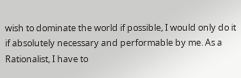wish to dominate the world if possible, I would only do it if absolutely necessary and performable by me. As a Rationalist, I have to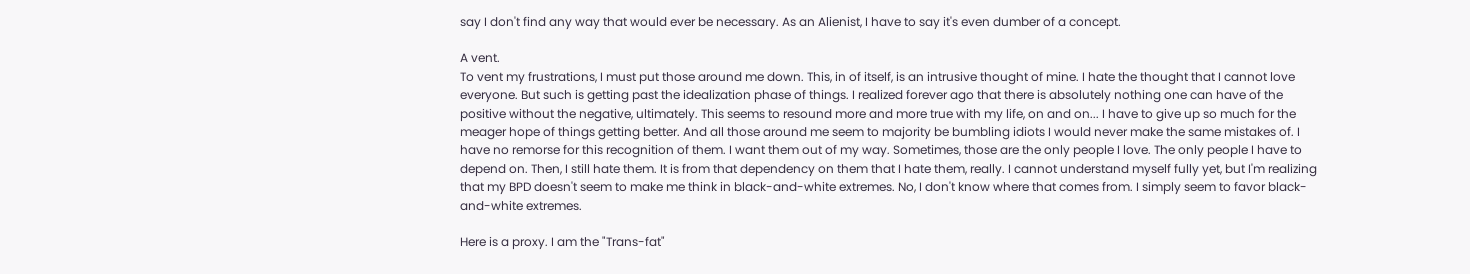say I don't find any way that would ever be necessary. As an Alienist, I have to say it's even dumber of a concept.

A vent.
To vent my frustrations, I must put those around me down. This, in of itself, is an intrusive thought of mine. I hate the thought that I cannot love everyone. But such is getting past the idealization phase of things. I realized forever ago that there is absolutely nothing one can have of the positive without the negative, ultimately. This seems to resound more and more true with my life, on and on... I have to give up so much for the meager hope of things getting better. And all those around me seem to majority be bumbling idiots I would never make the same mistakes of. I have no remorse for this recognition of them. I want them out of my way. Sometimes, those are the only people I love. The only people I have to depend on. Then, I still hate them. It is from that dependency on them that I hate them, really. I cannot understand myself fully yet, but I'm realizing that my BPD doesn't seem to make me think in black-and-white extremes. No, I don't know where that comes from. I simply seem to favor black-and-white extremes.

Here is a proxy. I am the "Trans-fat"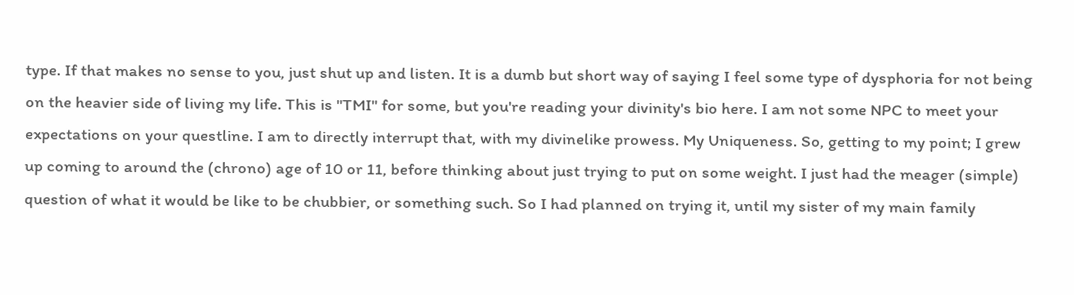type. If that makes no sense to you, just shut up and listen. It is a dumb but short way of saying I feel some type of dysphoria for not being on the heavier side of living my life. This is "TMI" for some, but you're reading your divinity's bio here. I am not some NPC to meet your expectations on your questline. I am to directly interrupt that, with my divinelike prowess. My Uniqueness. So, getting to my point; I grew up coming to around the (chrono) age of 10 or 11, before thinking about just trying to put on some weight. I just had the meager (simple) question of what it would be like to be chubbier, or something such. So I had planned on trying it, until my sister of my main family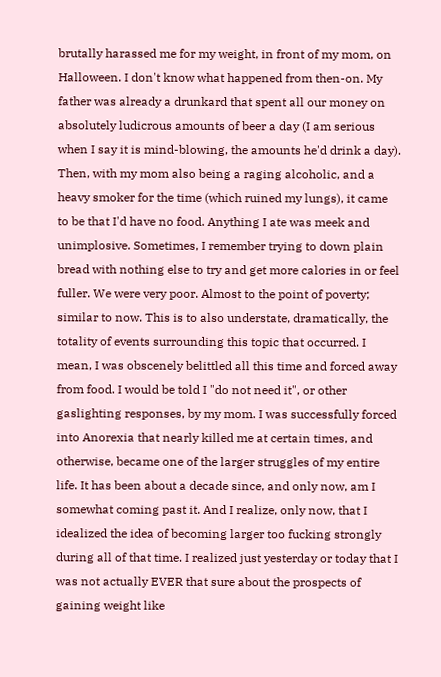brutally harassed me for my weight, in front of my mom, on Halloween. I don't know what happened from then-on. My father was already a drunkard that spent all our money on absolutely ludicrous amounts of beer a day (I am serious when I say it is mind-blowing, the amounts he'd drink a day). Then, with my mom also being a raging alcoholic, and a heavy smoker for the time (which ruined my lungs), it came to be that I'd have no food. Anything I ate was meek and unimplosive. Sometimes, I remember trying to down plain bread with nothing else to try and get more calories in or feel fuller. We were very poor. Almost to the point of poverty; similar to now. This is to also understate, dramatically, the totality of events surrounding this topic that occurred. I mean, I was obscenely belittled all this time and forced away from food. I would be told I "do not need it", or other gaslighting responses, by my mom. I was successfully forced into Anorexia that nearly killed me at certain times, and otherwise, became one of the larger struggles of my entire life. It has been about a decade since, and only now, am I somewhat coming past it. And I realize, only now, that I idealized the idea of becoming larger too fucking strongly during all of that time. I realized just yesterday or today that I was not actually EVER that sure about the prospects of gaining weight like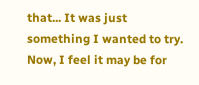that... It was just something I wanted to try. Now, I feel it may be for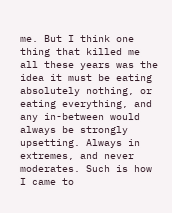me. But I think one thing that killed me all these years was the idea it must be eating absolutely nothing, or eating everything, and any in-between would always be strongly upsetting. Always in extremes, and never moderates. Such is how I came to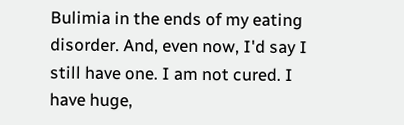Bulimia in the ends of my eating disorder. And, even now, I'd say I still have one. I am not cured. I have huge,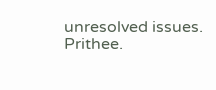unresolved issues. Prithee.